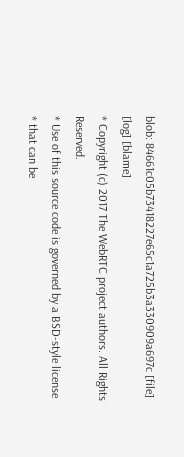blob: 84661c05b73418227e65c1a725b3a330909a697c [file] [log] [blame]
* Copyright (c) 2017 The WebRTC project authors. All Rights Reserved.
* Use of this source code is governed by a BSD-style license
* that can be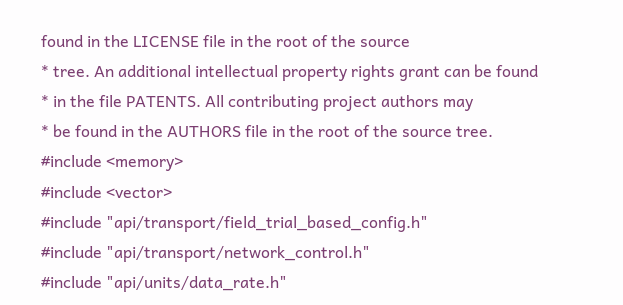found in the LICENSE file in the root of the source
* tree. An additional intellectual property rights grant can be found
* in the file PATENTS. All contributing project authors may
* be found in the AUTHORS file in the root of the source tree.
#include <memory>
#include <vector>
#include "api/transport/field_trial_based_config.h"
#include "api/transport/network_control.h"
#include "api/units/data_rate.h"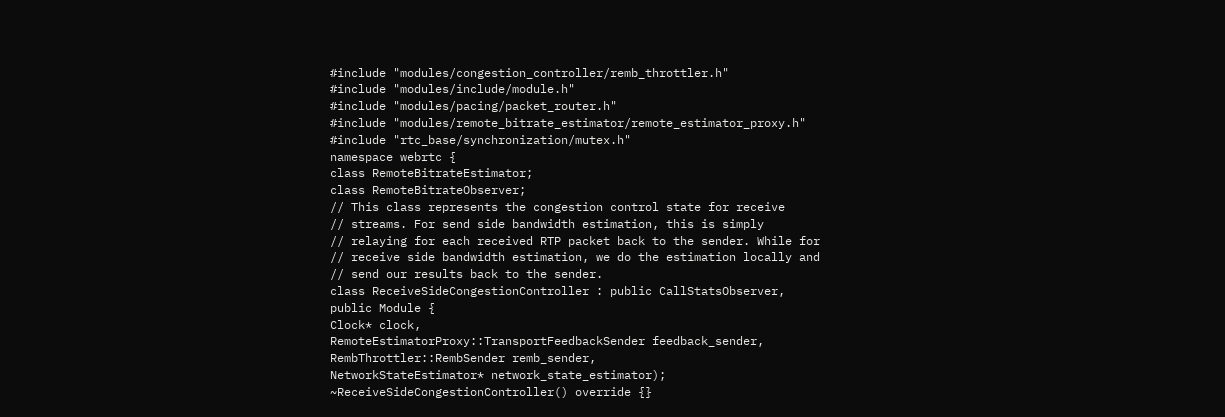#include "modules/congestion_controller/remb_throttler.h"
#include "modules/include/module.h"
#include "modules/pacing/packet_router.h"
#include "modules/remote_bitrate_estimator/remote_estimator_proxy.h"
#include "rtc_base/synchronization/mutex.h"
namespace webrtc {
class RemoteBitrateEstimator;
class RemoteBitrateObserver;
// This class represents the congestion control state for receive
// streams. For send side bandwidth estimation, this is simply
// relaying for each received RTP packet back to the sender. While for
// receive side bandwidth estimation, we do the estimation locally and
// send our results back to the sender.
class ReceiveSideCongestionController : public CallStatsObserver,
public Module {
Clock* clock,
RemoteEstimatorProxy::TransportFeedbackSender feedback_sender,
RembThrottler::RembSender remb_sender,
NetworkStateEstimator* network_state_estimator);
~ReceiveSideCongestionController() override {}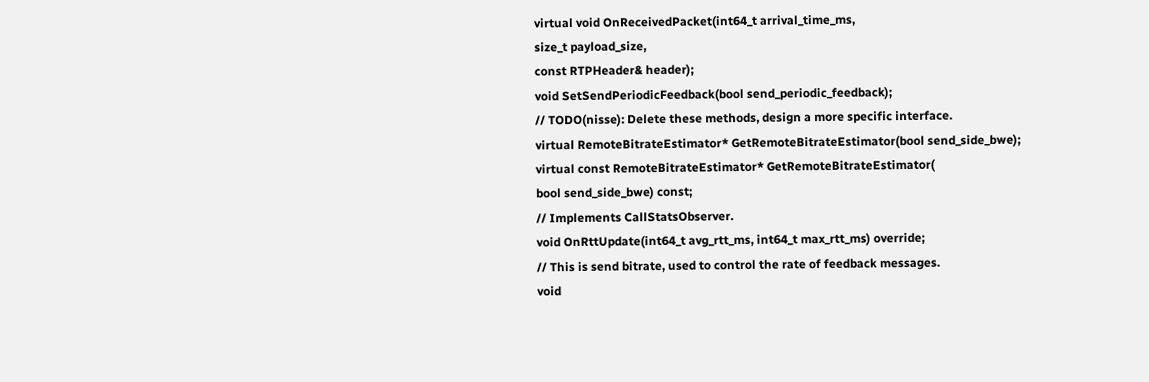virtual void OnReceivedPacket(int64_t arrival_time_ms,
size_t payload_size,
const RTPHeader& header);
void SetSendPeriodicFeedback(bool send_periodic_feedback);
// TODO(nisse): Delete these methods, design a more specific interface.
virtual RemoteBitrateEstimator* GetRemoteBitrateEstimator(bool send_side_bwe);
virtual const RemoteBitrateEstimator* GetRemoteBitrateEstimator(
bool send_side_bwe) const;
// Implements CallStatsObserver.
void OnRttUpdate(int64_t avg_rtt_ms, int64_t max_rtt_ms) override;
// This is send bitrate, used to control the rate of feedback messages.
void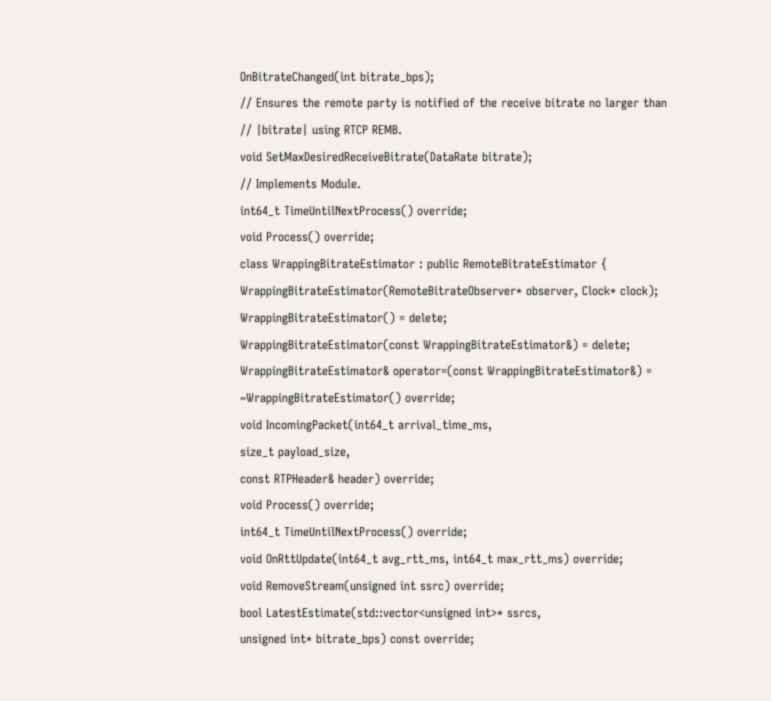OnBitrateChanged(int bitrate_bps);
// Ensures the remote party is notified of the receive bitrate no larger than
// |bitrate| using RTCP REMB.
void SetMaxDesiredReceiveBitrate(DataRate bitrate);
// Implements Module.
int64_t TimeUntilNextProcess() override;
void Process() override;
class WrappingBitrateEstimator : public RemoteBitrateEstimator {
WrappingBitrateEstimator(RemoteBitrateObserver* observer, Clock* clock);
WrappingBitrateEstimator() = delete;
WrappingBitrateEstimator(const WrappingBitrateEstimator&) = delete;
WrappingBitrateEstimator& operator=(const WrappingBitrateEstimator&) =
~WrappingBitrateEstimator() override;
void IncomingPacket(int64_t arrival_time_ms,
size_t payload_size,
const RTPHeader& header) override;
void Process() override;
int64_t TimeUntilNextProcess() override;
void OnRttUpdate(int64_t avg_rtt_ms, int64_t max_rtt_ms) override;
void RemoveStream(unsigned int ssrc) override;
bool LatestEstimate(std::vector<unsigned int>* ssrcs,
unsigned int* bitrate_bps) const override;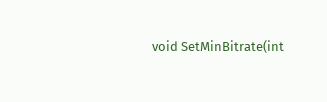void SetMinBitrate(int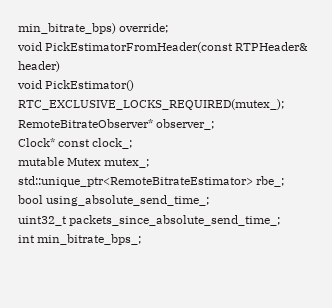min_bitrate_bps) override;
void PickEstimatorFromHeader(const RTPHeader& header)
void PickEstimator() RTC_EXCLUSIVE_LOCKS_REQUIRED(mutex_);
RemoteBitrateObserver* observer_;
Clock* const clock_;
mutable Mutex mutex_;
std::unique_ptr<RemoteBitrateEstimator> rbe_;
bool using_absolute_send_time_;
uint32_t packets_since_absolute_send_time_;
int min_bitrate_bps_;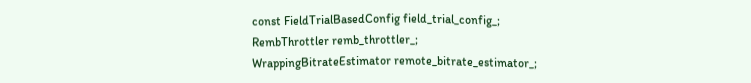const FieldTrialBasedConfig field_trial_config_;
RembThrottler remb_throttler_;
WrappingBitrateEstimator remote_bitrate_estimator_;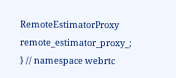RemoteEstimatorProxy remote_estimator_proxy_;
} // namespace webrtc